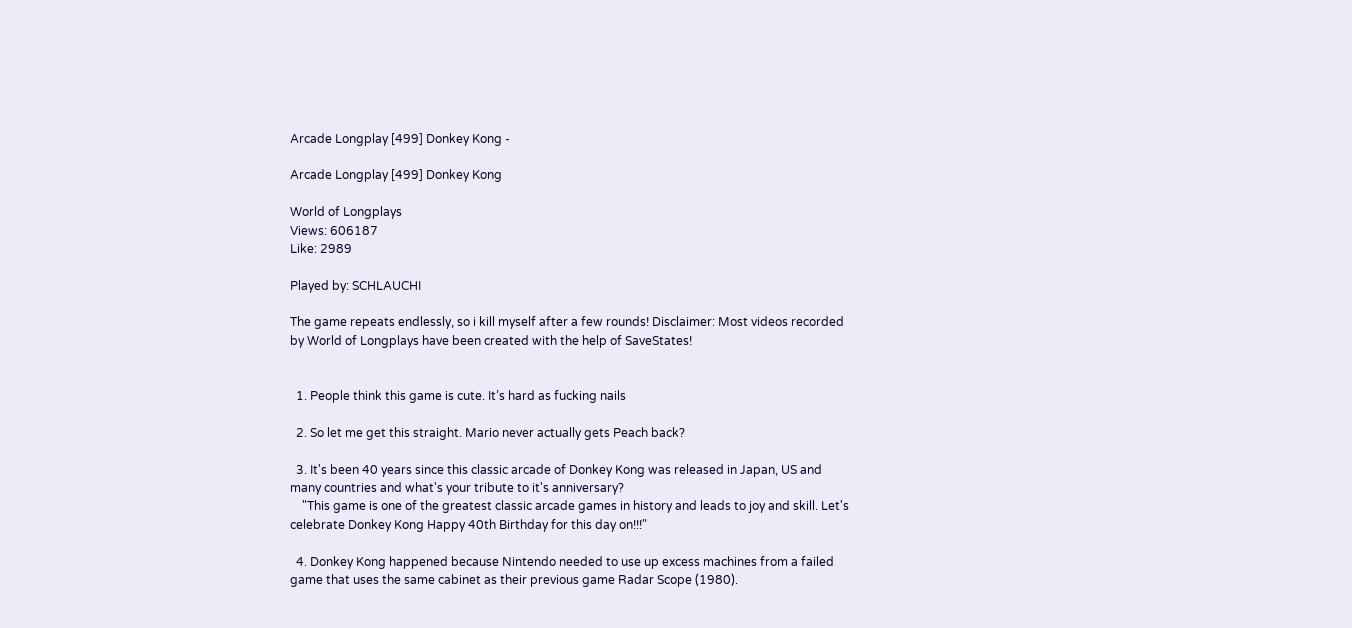Arcade Longplay [499] Donkey Kong -

Arcade Longplay [499] Donkey Kong

World of Longplays
Views: 606187
Like: 2989

Played by: SCHLAUCHI

The game repeats endlessly, so i kill myself after a few rounds! Disclaimer: Most videos recorded by World of Longplays have been created with the help of SaveStates!


  1. People think this game is cute. It’s hard as fucking nails

  2. So let me get this straight. Mario never actually gets Peach back?

  3. It's been 40 years since this classic arcade of Donkey Kong was released in Japan, US and many countries and what's your tribute to it's anniversary?
    "This game is one of the greatest classic arcade games in history and leads to joy and skill. Let's celebrate Donkey Kong Happy 40th Birthday for this day on!!!"

  4. Donkey Kong happened because Nintendo needed to use up excess machines from a failed game that uses the same cabinet as their previous game Radar Scope (1980).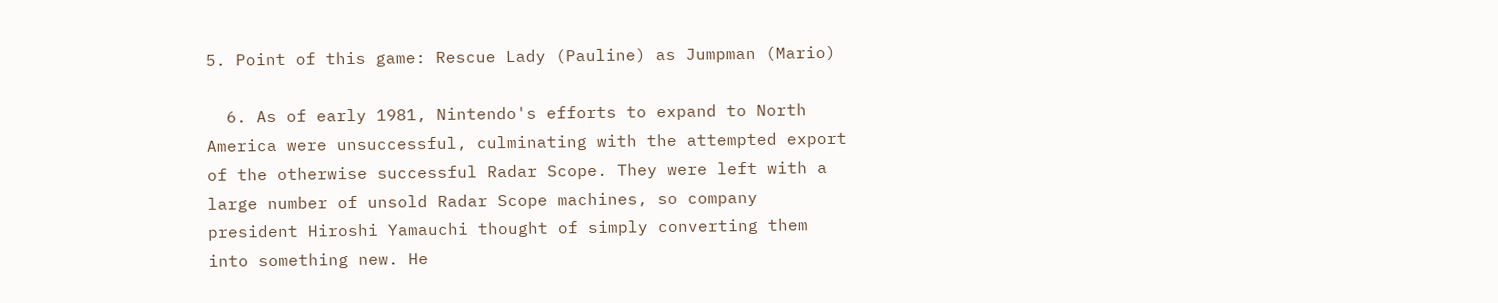5. Point of this game: Rescue Lady (Pauline) as Jumpman (Mario)

  6. As of early 1981, Nintendo's efforts to expand to North America were unsuccessful, culminating with the attempted export of the otherwise successful Radar Scope. They were left with a large number of unsold Radar Scope machines, so company president Hiroshi Yamauchi thought of simply converting them into something new. He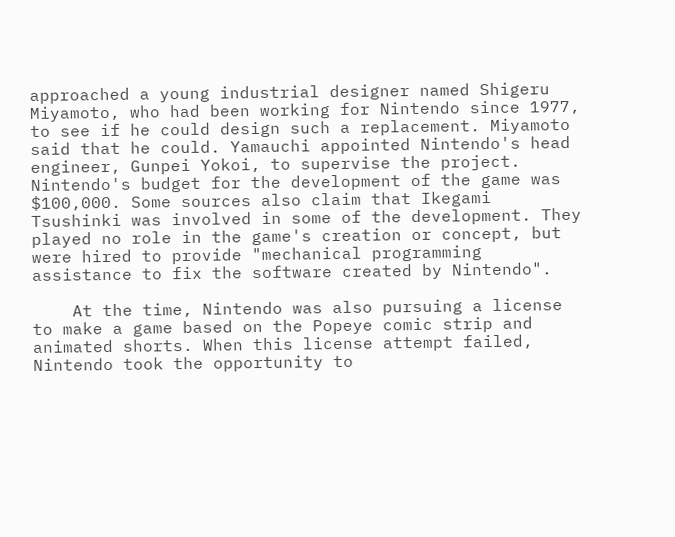approached a young industrial designer named Shigeru Miyamoto, who had been working for Nintendo since 1977, to see if he could design such a replacement. Miyamoto said that he could. Yamauchi appointed Nintendo's head engineer, Gunpei Yokoi, to supervise the project. Nintendo's budget for the development of the game was $100,000. Some sources also claim that Ikegami Tsushinki was involved in some of the development. They played no role in the game's creation or concept, but were hired to provide "mechanical programming assistance to fix the software created by Nintendo".

    At the time, Nintendo was also pursuing a license to make a game based on the Popeye comic strip and animated shorts. When this license attempt failed, Nintendo took the opportunity to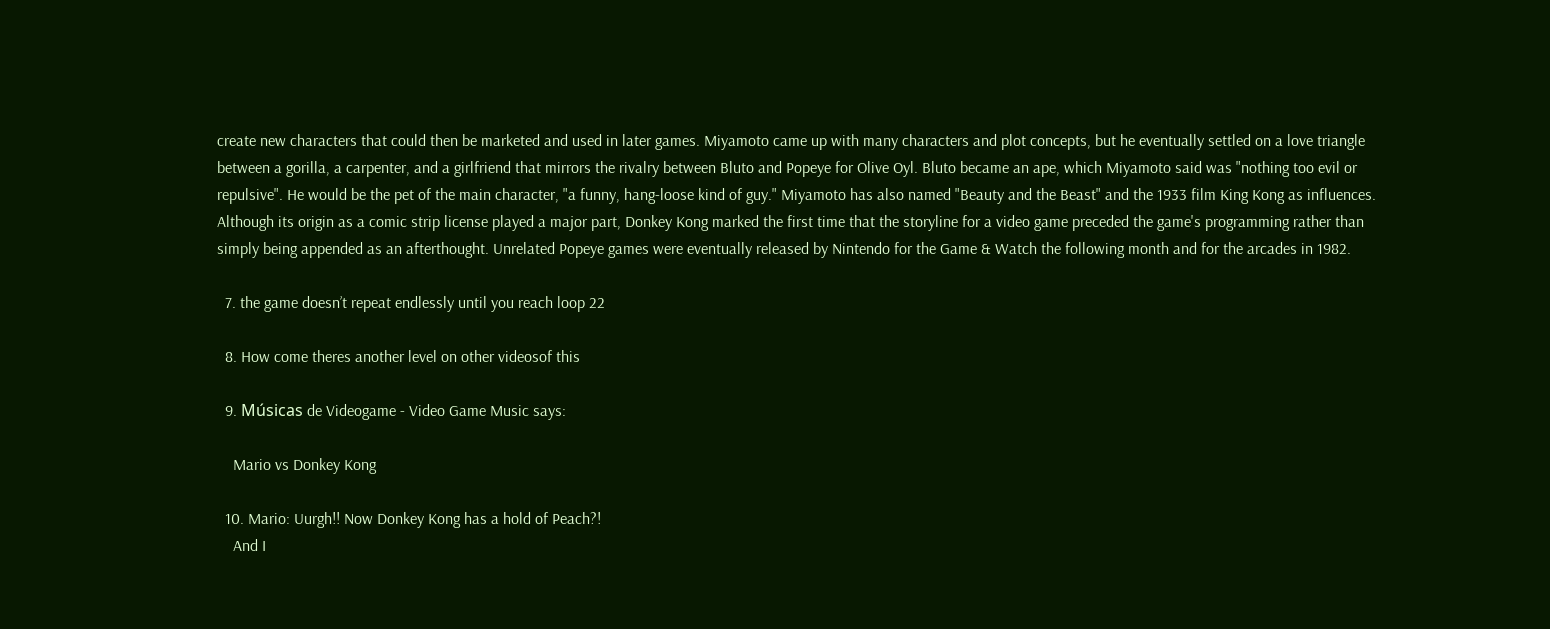create new characters that could then be marketed and used in later games. Miyamoto came up with many characters and plot concepts, but he eventually settled on a love triangle between a gorilla, a carpenter, and a girlfriend that mirrors the rivalry between Bluto and Popeye for Olive Oyl. Bluto became an ape, which Miyamoto said was "nothing too evil or repulsive". He would be the pet of the main character, "a funny, hang-loose kind of guy." Miyamoto has also named "Beauty and the Beast" and the 1933 film King Kong as influences. Although its origin as a comic strip license played a major part, Donkey Kong marked the first time that the storyline for a video game preceded the game's programming rather than simply being appended as an afterthought. Unrelated Popeye games were eventually released by Nintendo for the Game & Watch the following month and for the arcades in 1982.

  7. the game doesn’t repeat endlessly until you reach loop 22

  8. How come theres another level on other videosof this

  9. Músicas de Videogame - Video Game Music says:

    Mario vs Donkey Kong

  10. Mario: Uurgh!! Now Donkey Kong has a hold of Peach?!
    And I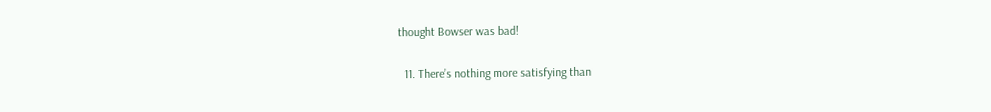thought Bowser was bad!

  11. There’s nothing more satisfying than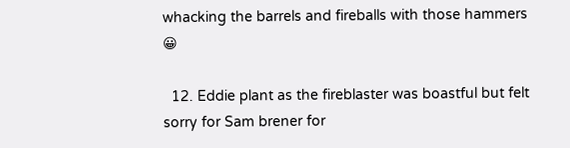whacking the barrels and fireballs with those hammers 😀

  12. Eddie plant as the fireblaster was boastful but felt sorry for Sam brener for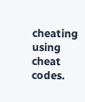cheating using cheat codes.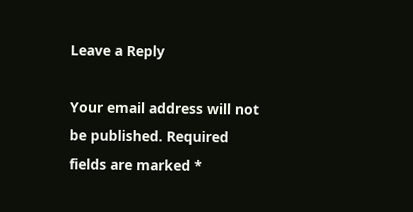Leave a Reply

Your email address will not be published. Required fields are marked *